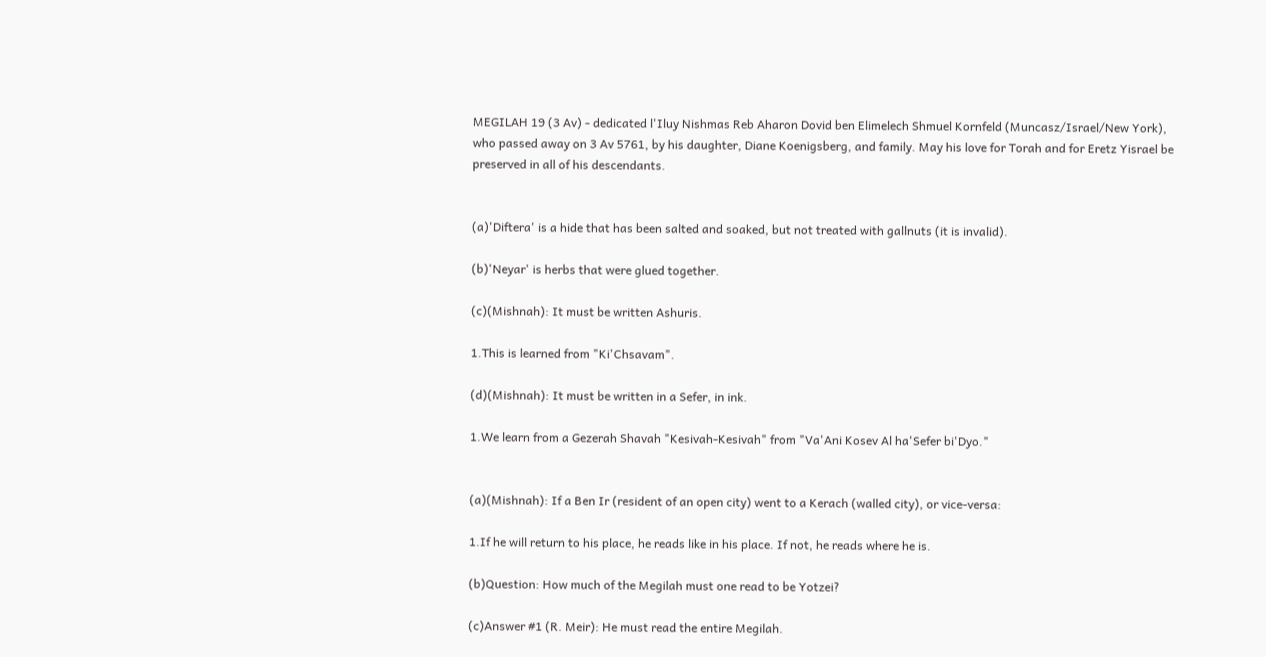MEGILAH 19 (3 Av) - dedicated l'Iluy Nishmas Reb Aharon Dovid ben Elimelech Shmuel Kornfeld (Muncasz/Israel/New York), who passed away on 3 Av 5761, by his daughter, Diane Koenigsberg, and family. May his love for Torah and for Eretz Yisrael be preserved in all of his descendants.


(a)'Diftera' is a hide that has been salted and soaked, but not treated with gallnuts (it is invalid).

(b)'Neyar' is herbs that were glued together.

(c)(Mishnah): It must be written Ashuris.

1.This is learned from "Ki'Chsavam".

(d)(Mishnah): It must be written in a Sefer, in ink.

1.We learn from a Gezerah Shavah "Kesivah-Kesivah" from "Va'Ani Kosev Al ha'Sefer bi'Dyo."


(a)(Mishnah): If a Ben Ir (resident of an open city) went to a Kerach (walled city), or vice-versa:

1.If he will return to his place, he reads like in his place. If not, he reads where he is.

(b)Question: How much of the Megilah must one read to be Yotzei?

(c)Answer #1 (R. Meir): He must read the entire Megilah.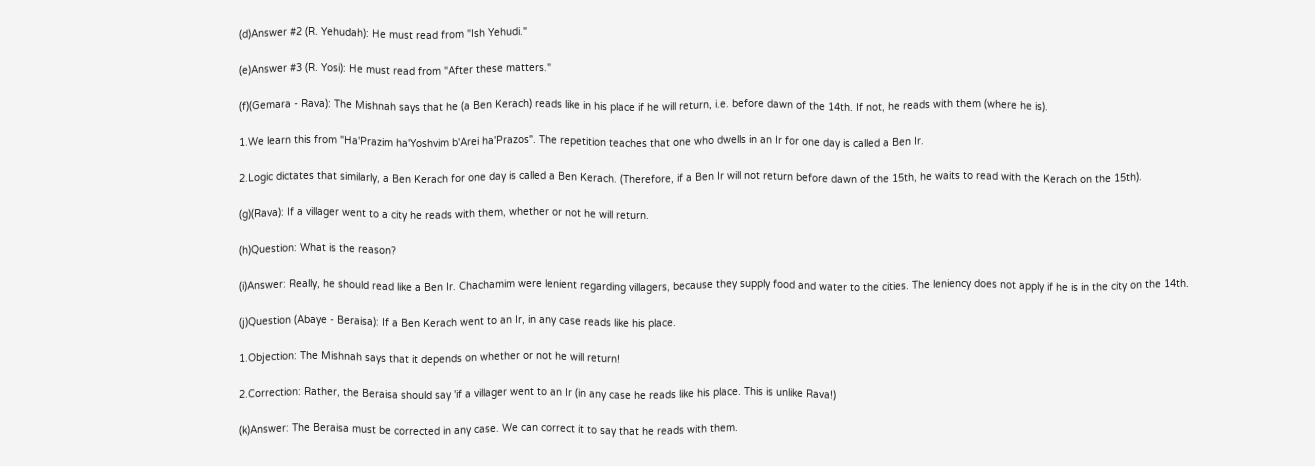(d)Answer #2 (R. Yehudah): He must read from "Ish Yehudi."

(e)Answer #3 (R. Yosi): He must read from "After these matters."

(f)(Gemara - Rava): The Mishnah says that he (a Ben Kerach) reads like in his place if he will return, i.e. before dawn of the 14th. If not, he reads with them (where he is).

1.We learn this from "Ha'Prazim ha'Yoshvim b'Arei ha'Prazos". The repetition teaches that one who dwells in an Ir for one day is called a Ben Ir.

2.Logic dictates that similarly, a Ben Kerach for one day is called a Ben Kerach. (Therefore, if a Ben Ir will not return before dawn of the 15th, he waits to read with the Kerach on the 15th).

(g)(Rava): If a villager went to a city he reads with them, whether or not he will return.

(h)Question: What is the reason?

(i)Answer: Really, he should read like a Ben Ir. Chachamim were lenient regarding villagers, because they supply food and water to the cities. The leniency does not apply if he is in the city on the 14th.

(j)Question (Abaye - Beraisa): If a Ben Kerach went to an Ir, in any case reads like his place.

1.Objection: The Mishnah says that it depends on whether or not he will return!

2.Correction: Rather, the Beraisa should say 'if a villager went to an Ir (in any case he reads like his place. This is unlike Rava!)

(k)Answer: The Beraisa must be corrected in any case. We can correct it to say that he reads with them.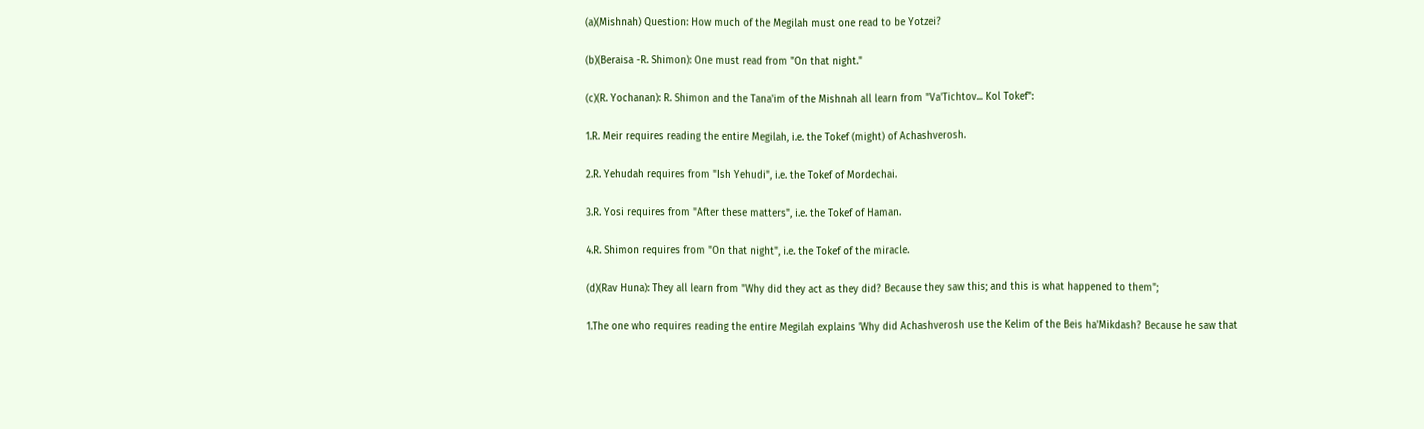(a)(Mishnah) Question: How much of the Megilah must one read to be Yotzei?

(b)(Beraisa -R. Shimon): One must read from "On that night."

(c)(R. Yochanan): R. Shimon and the Tana'im of the Mishnah all learn from "Va'Tichtov... Kol Tokef":

1.R. Meir requires reading the entire Megilah, i.e. the Tokef (might) of Achashverosh.

2.R. Yehudah requires from "Ish Yehudi", i.e. the Tokef of Mordechai.

3.R. Yosi requires from "After these matters", i.e. the Tokef of Haman.

4.R. Shimon requires from "On that night", i.e. the Tokef of the miracle.

(d)(Rav Huna): They all learn from "Why did they act as they did? Because they saw this; and this is what happened to them";

1.The one who requires reading the entire Megilah explains 'Why did Achashverosh use the Kelim of the Beis ha'Mikdash? Because he saw that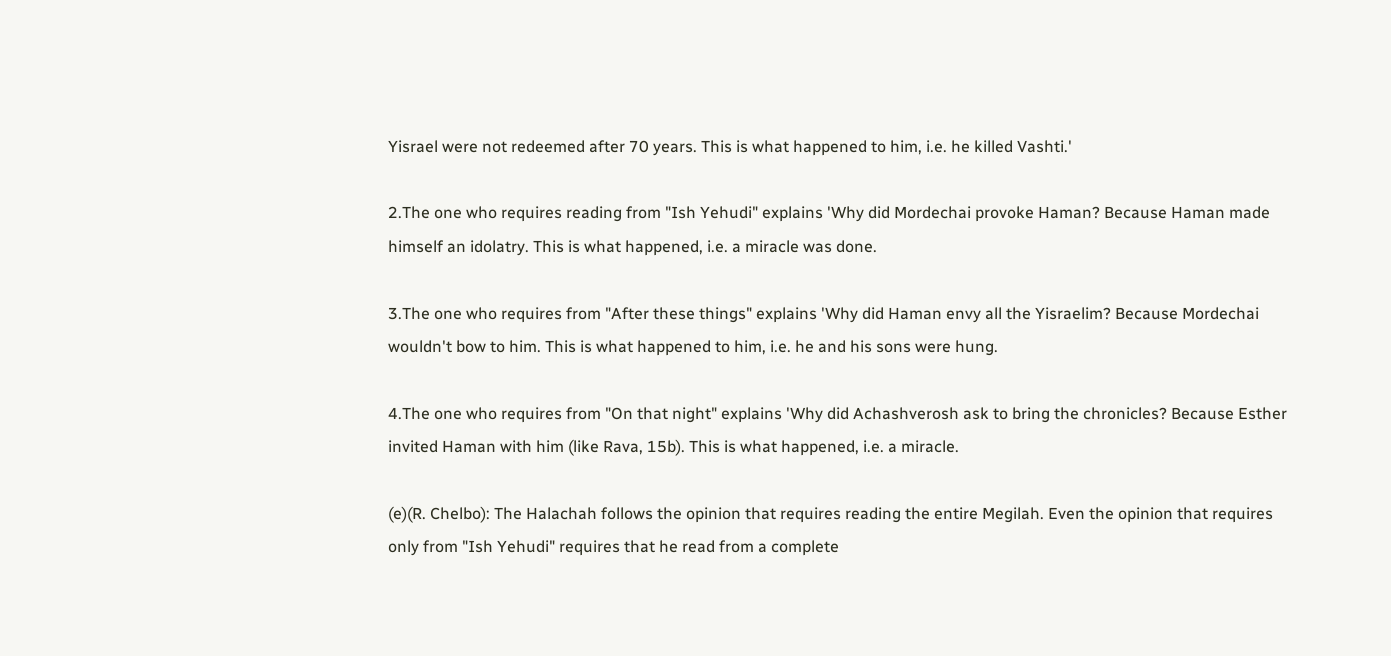Yisrael were not redeemed after 70 years. This is what happened to him, i.e. he killed Vashti.'

2.The one who requires reading from "Ish Yehudi" explains 'Why did Mordechai provoke Haman? Because Haman made himself an idolatry. This is what happened, i.e. a miracle was done.

3.The one who requires from "After these things" explains 'Why did Haman envy all the Yisraelim? Because Mordechai wouldn't bow to him. This is what happened to him, i.e. he and his sons were hung.

4.The one who requires from "On that night" explains 'Why did Achashverosh ask to bring the chronicles? Because Esther invited Haman with him (like Rava, 15b). This is what happened, i.e. a miracle.

(e)(R. Chelbo): The Halachah follows the opinion that requires reading the entire Megilah. Even the opinion that requires only from "Ish Yehudi" requires that he read from a complete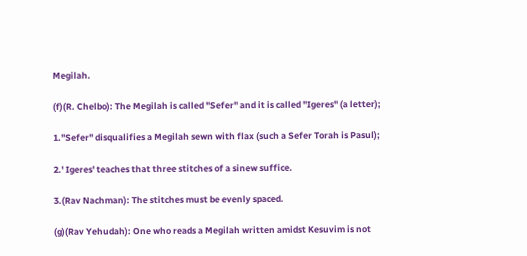Megilah.

(f)(R. Chelbo): The Megilah is called "Sefer" and it is called "Igeres" (a letter);

1."Sefer" disqualifies a Megilah sewn with flax (such a Sefer Torah is Pasul);

2.' Igeres' teaches that three stitches of a sinew suffice.

3.(Rav Nachman): The stitches must be evenly spaced.

(g)(Rav Yehudah): One who reads a Megilah written amidst Kesuvim is not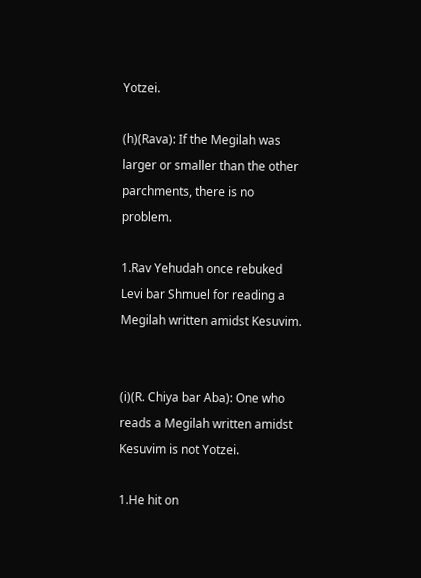Yotzei.

(h)(Rava): If the Megilah was larger or smaller than the other parchments, there is no problem.

1.Rav Yehudah once rebuked Levi bar Shmuel for reading a Megilah written amidst Kesuvim.


(i)(R. Chiya bar Aba): One who reads a Megilah written amidst Kesuvim is not Yotzei.

1.He hit on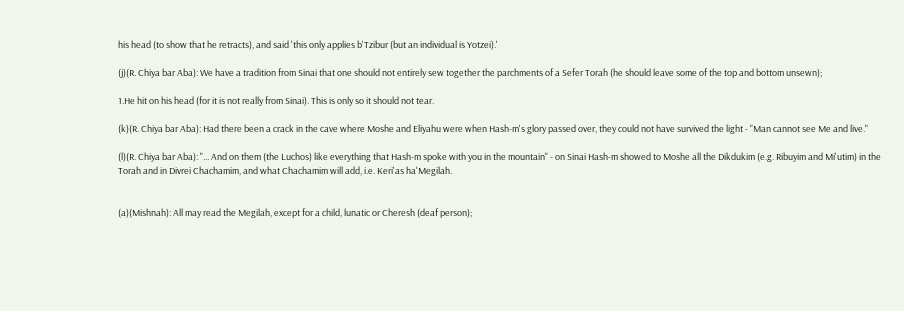his head (to show that he retracts), and said 'this only applies b'Tzibur (but an individual is Yotzei).'

(j)(R. Chiya bar Aba): We have a tradition from Sinai that one should not entirely sew together the parchments of a Sefer Torah (he should leave some of the top and bottom unsewn);

1.He hit on his head (for it is not really from Sinai). This is only so it should not tear.

(k)(R. Chiya bar Aba): Had there been a crack in the cave where Moshe and Eliyahu were when Hash-m's glory passed over, they could not have survived the light - "Man cannot see Me and live."

(l)(R. Chiya bar Aba): "... And on them (the Luchos) like everything that Hash-m spoke with you in the mountain" - on Sinai Hash-m showed to Moshe all the Dikdukim (e.g. Ribuyim and Mi'utim) in the Torah and in Divrei Chachamim, and what Chachamim will add, i.e. Keri'as ha'Megilah.


(a)(Mishnah): All may read the Megilah, except for a child, lunatic or Cheresh (deaf person);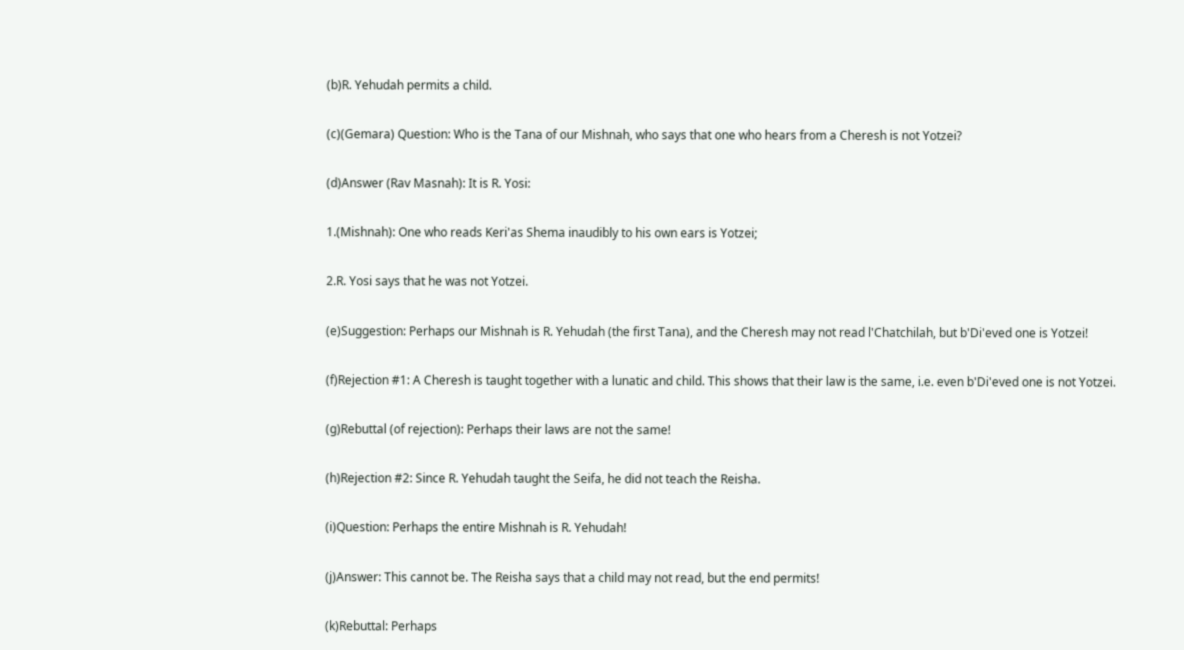(b)R. Yehudah permits a child.

(c)(Gemara) Question: Who is the Tana of our Mishnah, who says that one who hears from a Cheresh is not Yotzei?

(d)Answer (Rav Masnah): It is R. Yosi:

1.(Mishnah): One who reads Keri'as Shema inaudibly to his own ears is Yotzei;

2.R. Yosi says that he was not Yotzei.

(e)Suggestion: Perhaps our Mishnah is R. Yehudah (the first Tana), and the Cheresh may not read l'Chatchilah, but b'Di'eved one is Yotzei!

(f)Rejection #1: A Cheresh is taught together with a lunatic and child. This shows that their law is the same, i.e. even b'Di'eved one is not Yotzei.

(g)Rebuttal (of rejection): Perhaps their laws are not the same!

(h)Rejection #2: Since R. Yehudah taught the Seifa, he did not teach the Reisha.

(i)Question: Perhaps the entire Mishnah is R. Yehudah!

(j)Answer: This cannot be. The Reisha says that a child may not read, but the end permits!

(k)Rebuttal: Perhaps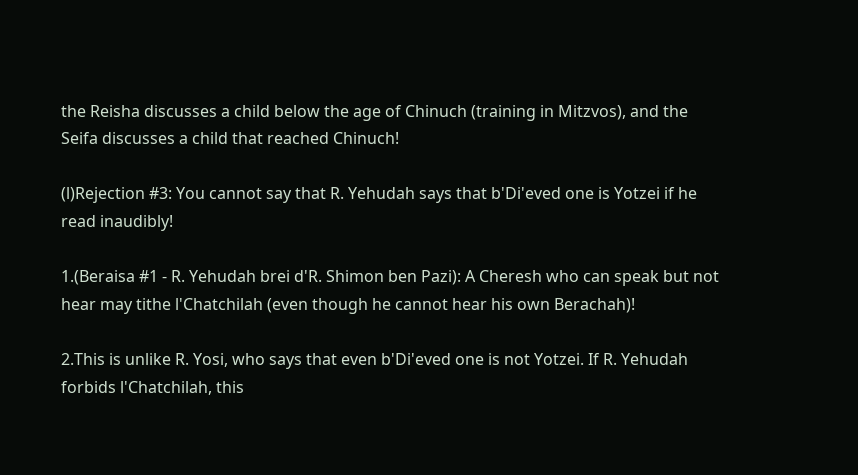the Reisha discusses a child below the age of Chinuch (training in Mitzvos), and the Seifa discusses a child that reached Chinuch!

(l)Rejection #3: You cannot say that R. Yehudah says that b'Di'eved one is Yotzei if he read inaudibly!

1.(Beraisa #1 - R. Yehudah brei d'R. Shimon ben Pazi): A Cheresh who can speak but not hear may tithe l'Chatchilah (even though he cannot hear his own Berachah)!

2.This is unlike R. Yosi, who says that even b'Di'eved one is not Yotzei. If R. Yehudah forbids l'Chatchilah, this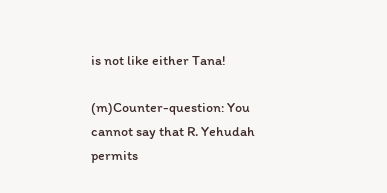is not like either Tana!

(m)Counter-question: You cannot say that R. Yehudah permits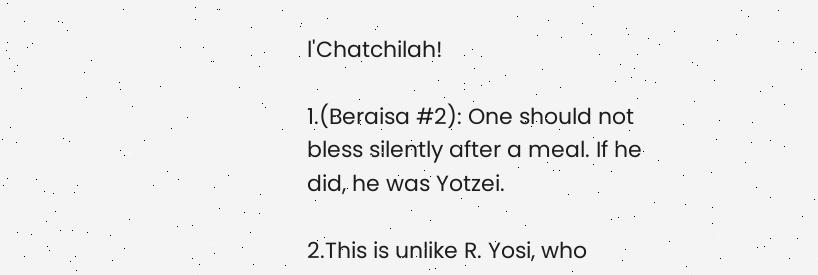l'Chatchilah!

1.(Beraisa #2): One should not bless silently after a meal. If he did, he was Yotzei.

2.This is unlike R. Yosi, who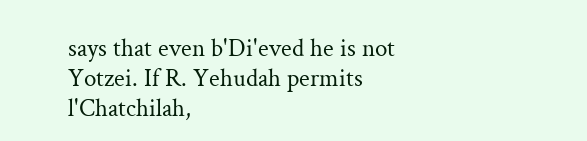says that even b'Di'eved he is not Yotzei. If R. Yehudah permits l'Chatchilah,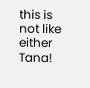this is not like either Tana!